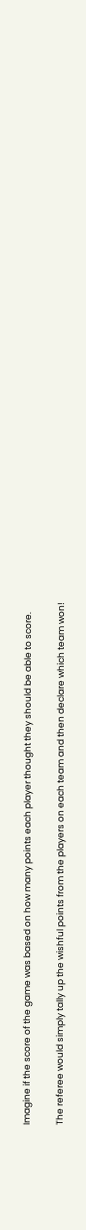Imagine if the score of the game was based on how many points each player thought they should be able to score.

The referee would simply tally up the wishful points from the players on each team and then declare which team won!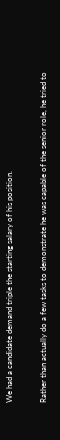We had a candidate demand triple the starting salary of his position.

Rather than actually do a few tasks to demonstrate he was capable of the senior role, he tried to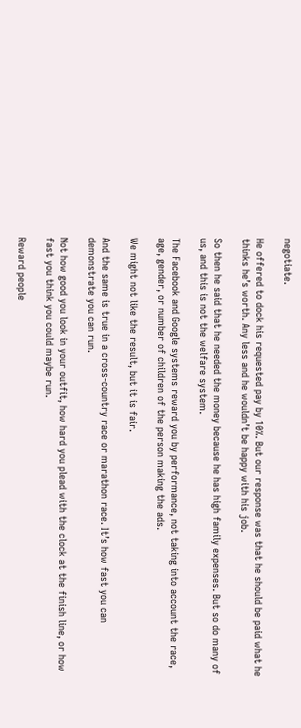negotiate.

He offered to dock his requested pay by 10%. But our response was that he should be paid what he thinks he’s worth. Any less and he wouldn’t be happy with his job.

So then he said that he needed the money because he has high family expenses. But so do many of us, and this is not the welfare system.

The Facebook and Google systems reward you by performance, not taking into account the race, age, gender, or number of children of the person making the ads.

We might not like the result, but it is fair.

And the same is true in a cross-country race or marathon race. It’s how fast you can demonstrate you can run.

Not how good you look in your outfit, how hard you plead with the clock at the finish line, or how fast you think you could maybe run.

Reward people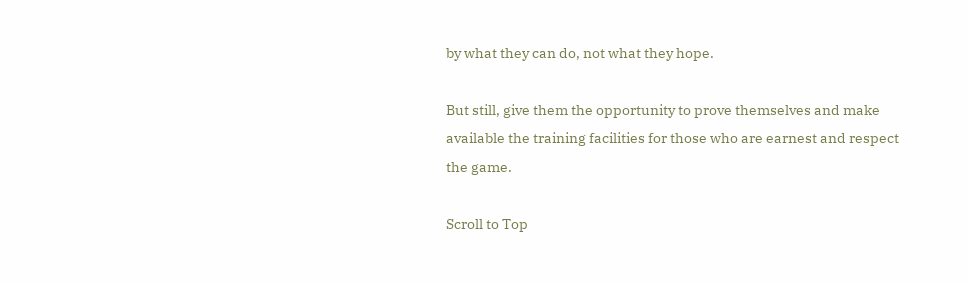by what they can do, not what they hope.

But still, give them the opportunity to prove themselves and make available the training facilities for those who are earnest and respect the game.

Scroll to Top